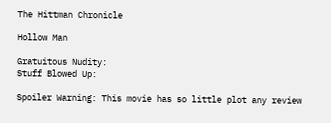The Hittman Chronicle

Hollow Man

Gratuitous Nudity:
Stuff Blowed Up:

Spoiler Warning: This movie has so little plot any review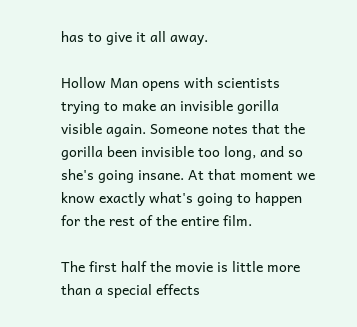has to give it all away.

Hollow Man opens with scientists trying to make an invisible gorilla visible again. Someone notes that the gorilla been invisible too long, and so she's going insane. At that moment we know exactly what's going to happen for the rest of the entire film.

The first half the movie is little more than a special effects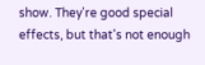show. They're good special effects, but that's not enough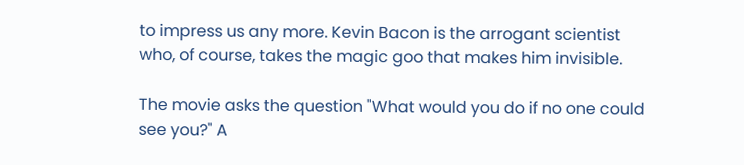to impress us any more. Kevin Bacon is the arrogant scientist who, of course, takes the magic goo that makes him invisible.

The movie asks the question "What would you do if no one could see you?" A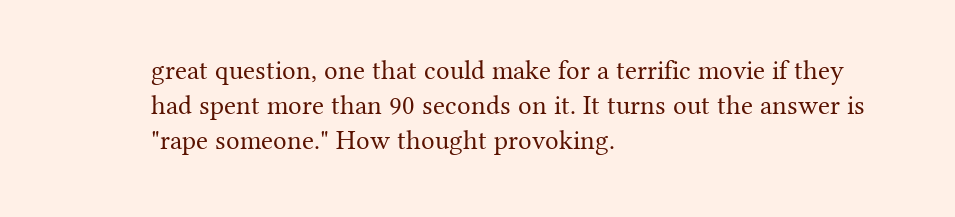great question, one that could make for a terrific movie if they had spent more than 90 seconds on it. It turns out the answer is "rape someone." How thought provoking.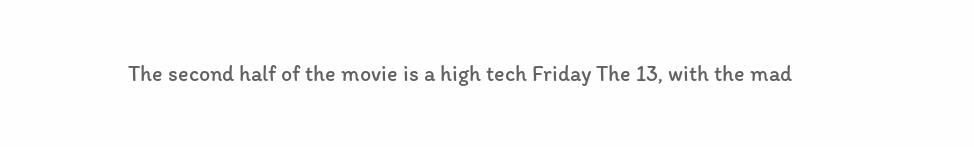The second half of the movie is a high tech Friday The 13, with the mad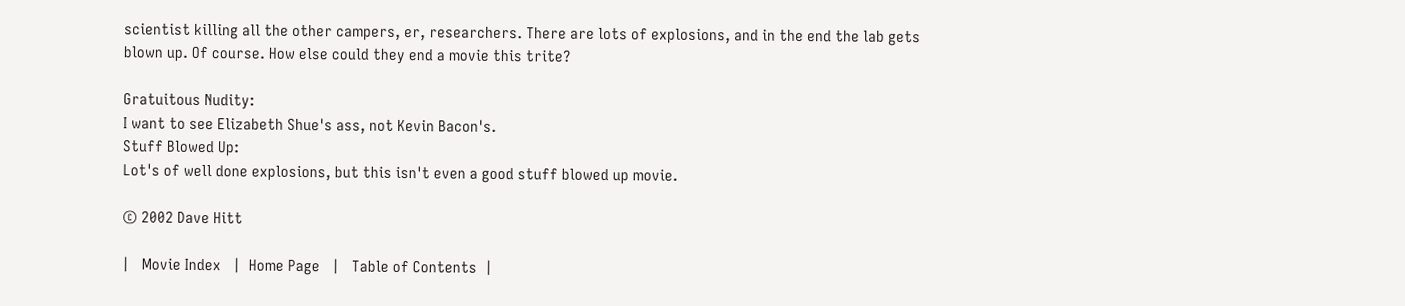scientist killing all the other campers, er, researchers. There are lots of explosions, and in the end the lab gets blown up. Of course. How else could they end a movie this trite?

Gratuitous Nudity:
I want to see Elizabeth Shue's ass, not Kevin Bacon's.
Stuff Blowed Up:
Lot's of well done explosions, but this isn't even a good stuff blowed up movie.

© 2002 Dave Hitt

|   Movie Index   |  Home Page   |   Table of Contents  |